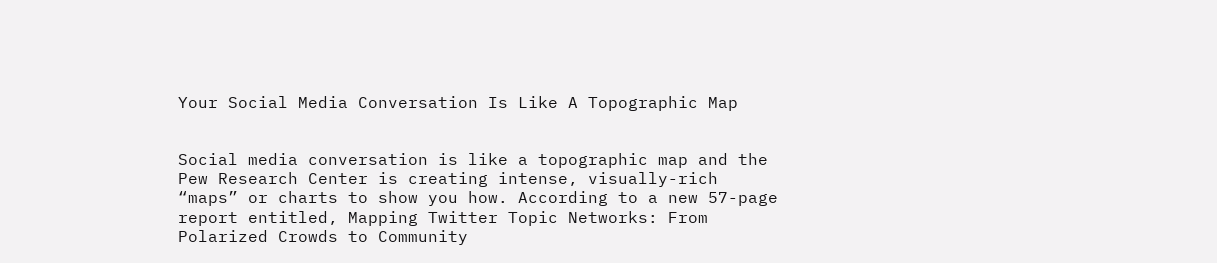Your Social Media Conversation Is Like A Topographic Map


Social media conversation is like a topographic map and the Pew Research Center is creating intense, visually-rich “maps” or charts to show you how. According to a new 57-page report entitled, Mapping Twitter Topic Networks: From Polarized Crowds to Community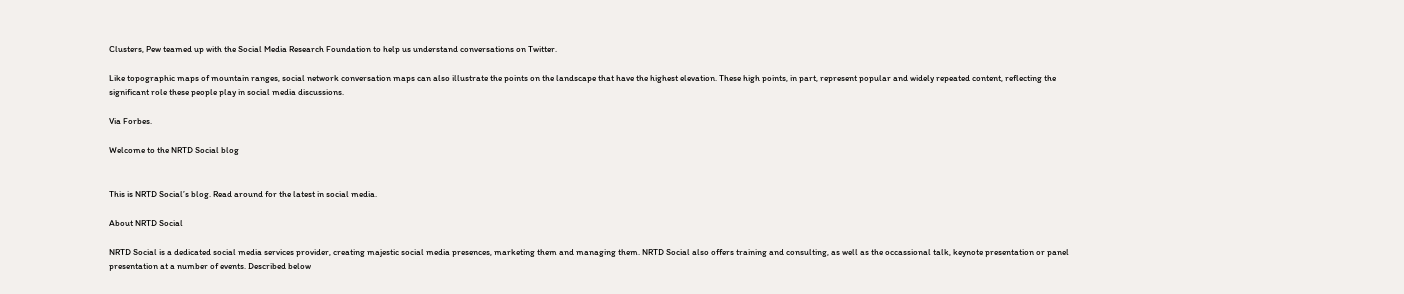Clusters, Pew teamed up with the Social Media Research Foundation to help us understand conversations on Twitter.

Like topographic maps of mountain ranges, social network conversation maps can also illustrate the points on the landscape that have the highest elevation. These high points, in part, represent popular and widely repeated content, reflecting the significant role these people play in social media discussions.

Via Forbes.

Welcome to the NRTD Social blog


This is NRTD Social’s blog. Read around for the latest in social media.

About NRTD Social

NRTD Social is a dedicated social media services provider, creating majestic social media presences, marketing them and managing them. NRTD Social also offers training and consulting, as well as the occassional talk, keynote presentation or panel presentation at a number of events. Described below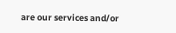are our services and/or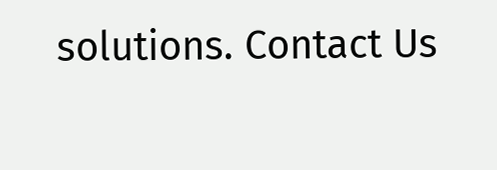solutions. Contact Us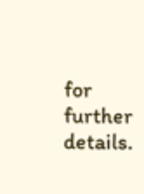for further details.